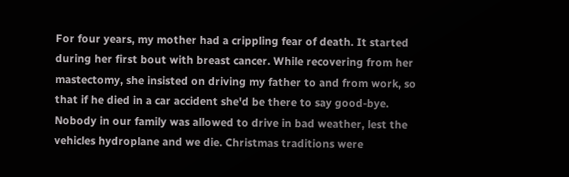For four years, my mother had a crippling fear of death. It started during her first bout with breast cancer. While recovering from her mastectomy, she insisted on driving my father to and from work, so that if he died in a car accident she'd be there to say good-bye. Nobody in our family was allowed to drive in bad weather, lest the vehicles hydroplane and we die. Christmas traditions were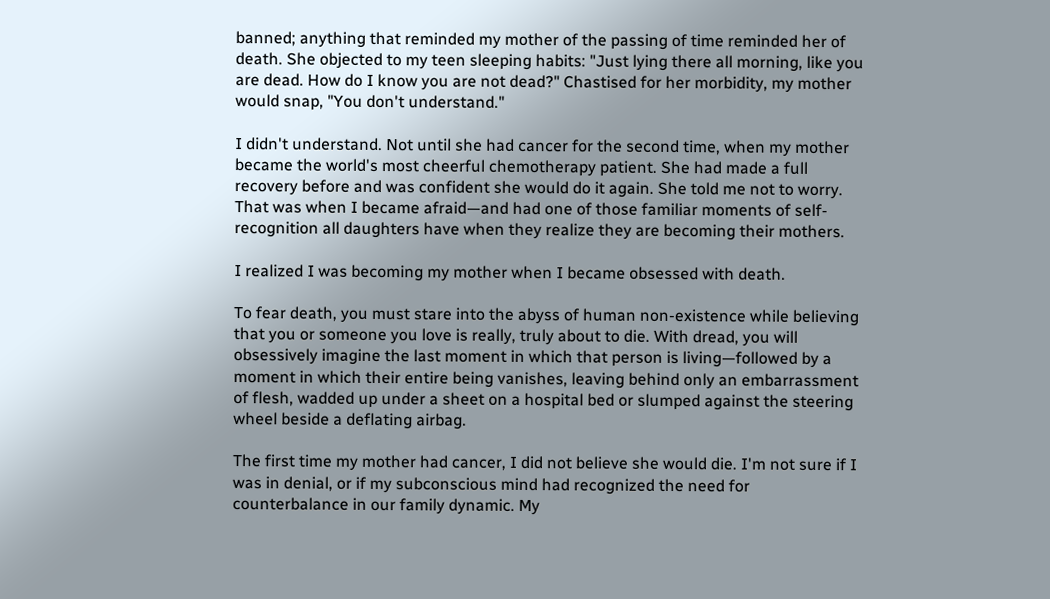banned; anything that reminded my mother of the passing of time reminded her of death. She objected to my teen sleeping habits: "Just lying there all morning, like you are dead. How do I know you are not dead?" Chastised for her morbidity, my mother would snap, "You don't understand."

I didn't understand. Not until she had cancer for the second time, when my mother became the world's most cheerful chemotherapy patient. She had made a full recovery before and was confident she would do it again. She told me not to worry. That was when I became afraid—and had one of those familiar moments of self-recognition all daughters have when they realize they are becoming their mothers.

I realized I was becoming my mother when I became obsessed with death.

To fear death, you must stare into the abyss of human non-existence while believing that you or someone you love is really, truly about to die. With dread, you will obsessively imagine the last moment in which that person is living—followed by a moment in which their entire being vanishes, leaving behind only an embarrassment of flesh, wadded up under a sheet on a hospital bed or slumped against the steering wheel beside a deflating airbag.

The first time my mother had cancer, I did not believe she would die. I'm not sure if I was in denial, or if my subconscious mind had recognized the need for counterbalance in our family dynamic. My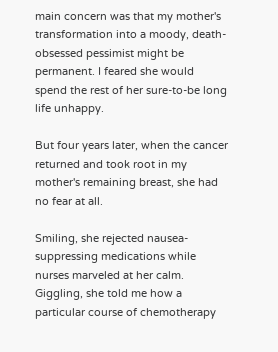main concern was that my mother's transformation into a moody, death-obsessed pessimist might be permanent. I feared she would spend the rest of her sure-to-be long life unhappy.

But four years later, when the cancer returned and took root in my mother's remaining breast, she had no fear at all.

Smiling, she rejected nausea-suppressing medications while nurses marveled at her calm. Giggling, she told me how a particular course of chemotherapy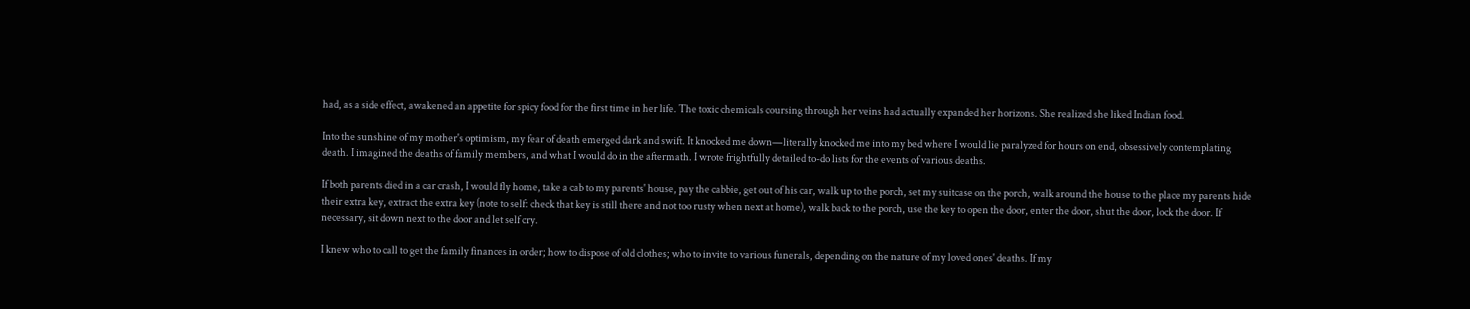had, as a side effect, awakened an appetite for spicy food for the first time in her life. The toxic chemicals coursing through her veins had actually expanded her horizons. She realized she liked Indian food.

Into the sunshine of my mother's optimism, my fear of death emerged dark and swift. It knocked me down—literally knocked me into my bed where I would lie paralyzed for hours on end, obsessively contemplating death. I imagined the deaths of family members, and what I would do in the aftermath. I wrote frightfully detailed to-do lists for the events of various deaths.

If both parents died in a car crash, I would fly home, take a cab to my parents' house, pay the cabbie, get out of his car, walk up to the porch, set my suitcase on the porch, walk around the house to the place my parents hide their extra key, extract the extra key (note to self: check that key is still there and not too rusty when next at home), walk back to the porch, use the key to open the door, enter the door, shut the door, lock the door. If necessary, sit down next to the door and let self cry.

I knew who to call to get the family finances in order; how to dispose of old clothes; who to invite to various funerals, depending on the nature of my loved ones' deaths. If my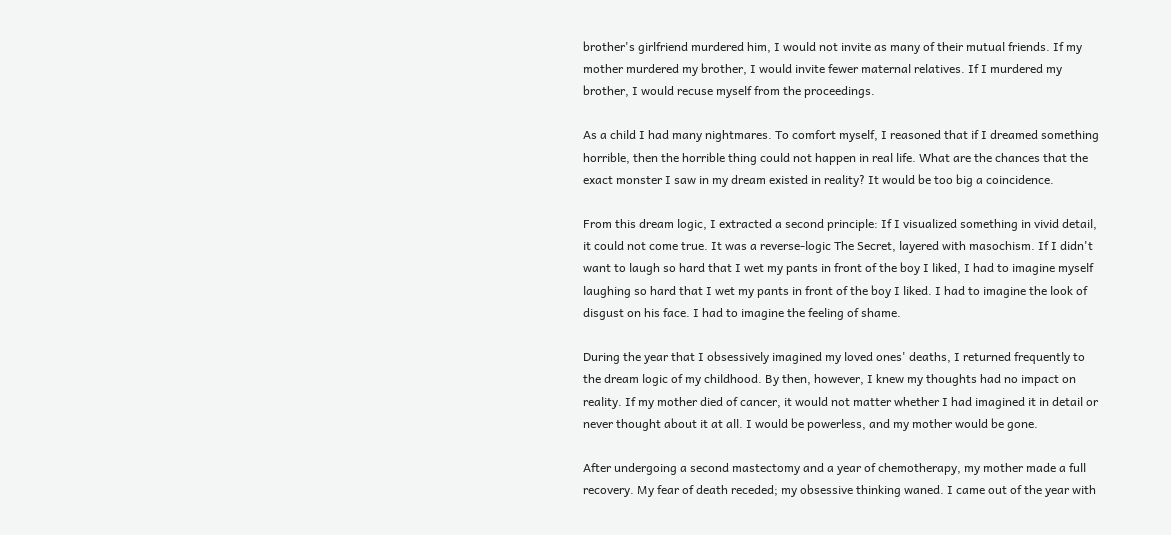brother's girlfriend murdered him, I would not invite as many of their mutual friends. If my mother murdered my brother, I would invite fewer maternal relatives. If I murdered my brother, I would recuse myself from the proceedings.

As a child I had many nightmares. To comfort myself, I reasoned that if I dreamed something horrible, then the horrible thing could not happen in real life. What are the chances that the exact monster I saw in my dream existed in reality? It would be too big a coincidence.

From this dream logic, I extracted a second principle: If I visualized something in vivid detail, it could not come true. It was a reverse-logic The Secret, layered with masochism. If I didn't want to laugh so hard that I wet my pants in front of the boy I liked, I had to imagine myself laughing so hard that I wet my pants in front of the boy I liked. I had to imagine the look of disgust on his face. I had to imagine the feeling of shame.

During the year that I obsessively imagined my loved ones' deaths, I returned frequently to the dream logic of my childhood. By then, however, I knew my thoughts had no impact on reality. If my mother died of cancer, it would not matter whether I had imagined it in detail or never thought about it at all. I would be powerless, and my mother would be gone.

After undergoing a second mastectomy and a year of chemotherapy, my mother made a full recovery. My fear of death receded; my obsessive thinking waned. I came out of the year with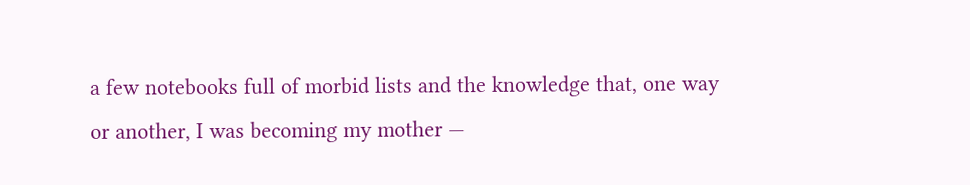a few notebooks full of morbid lists and the knowledge that, one way or another, I was becoming my mother —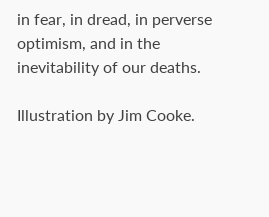in fear, in dread, in perverse optimism, and in the inevitability of our deaths.

Illustration by Jim Cooke.